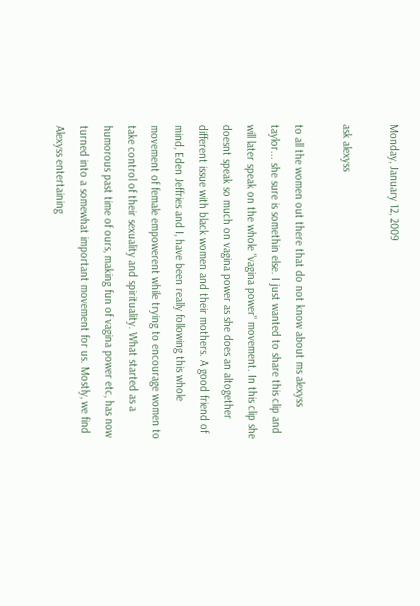Monday, January 12, 2009

ask alexyss

to all the women out there that do not know about ms alexyss taylor... she sure is somethin else. I just wanted to share this clip and will later speak on the whole "vagina power" movement. In this clip she doesnt speak so much on vagina power as she does an altogether different issue with black women and their mothers. A good friend of mind, Eden Jeffries and I, have been really following this whole movement of female empowerent while trying to encourage women to take control of their sexuality and spirituality. What started as a humorous past time of ours, making fun of vagina power etc, has now turned into a somewhat important movement for us. Mostly, we find Alexyss entertaining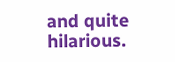and quite hilarious.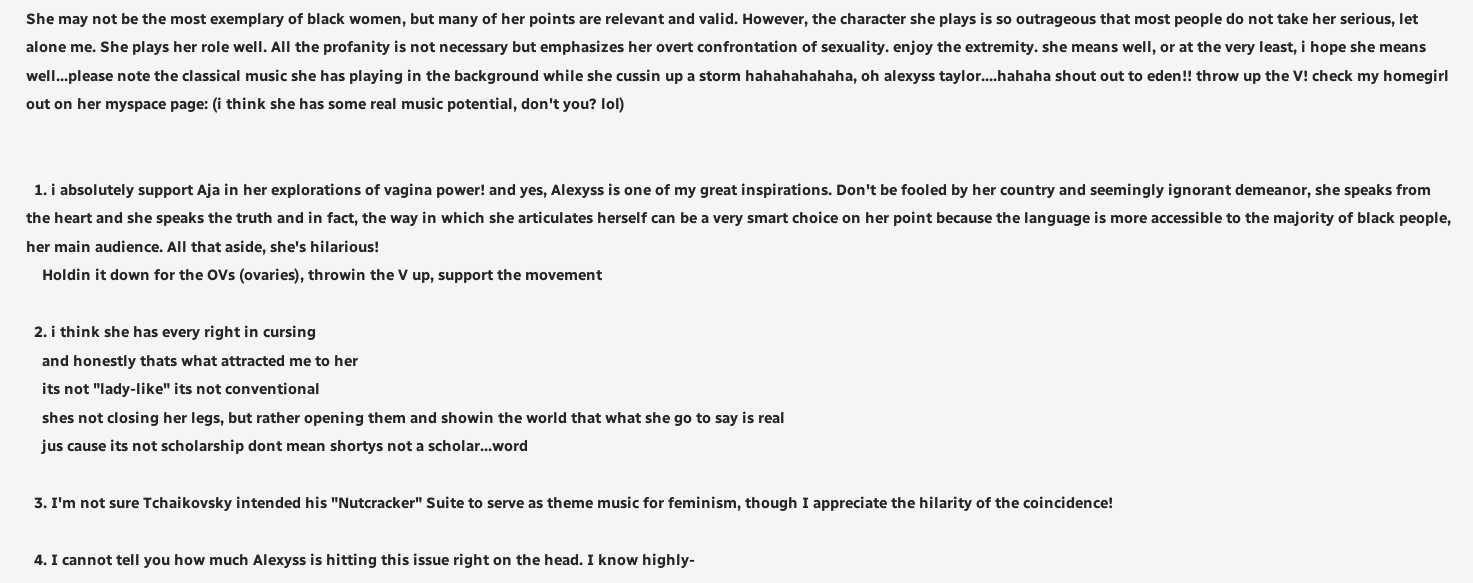She may not be the most exemplary of black women, but many of her points are relevant and valid. However, the character she plays is so outrageous that most people do not take her serious, let alone me. She plays her role well. All the profanity is not necessary but emphasizes her overt confrontation of sexuality. enjoy the extremity. she means well, or at the very least, i hope she means well...please note the classical music she has playing in the background while she cussin up a storm hahahahahaha, oh alexyss taylor....hahaha shout out to eden!! throw up the V! check my homegirl out on her myspace page: (i think she has some real music potential, don't you? lol)


  1. i absolutely support Aja in her explorations of vagina power! and yes, Alexyss is one of my great inspirations. Don't be fooled by her country and seemingly ignorant demeanor, she speaks from the heart and she speaks the truth and in fact, the way in which she articulates herself can be a very smart choice on her point because the language is more accessible to the majority of black people, her main audience. All that aside, she's hilarious!
    Holdin it down for the OVs (ovaries), throwin the V up, support the movement

  2. i think she has every right in cursing
    and honestly thats what attracted me to her
    its not "lady-like" its not conventional
    shes not closing her legs, but rather opening them and showin the world that what she go to say is real
    jus cause its not scholarship dont mean shortys not a scholar...word

  3. I'm not sure Tchaikovsky intended his "Nutcracker" Suite to serve as theme music for feminism, though I appreciate the hilarity of the coincidence!

  4. I cannot tell you how much Alexyss is hitting this issue right on the head. I know highly-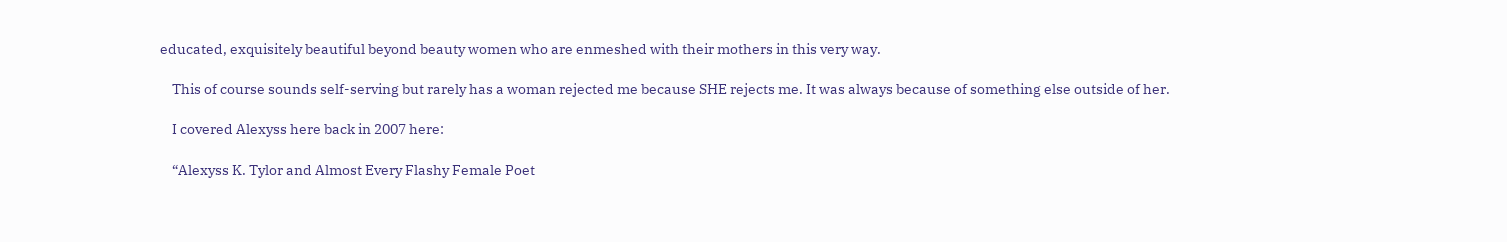educated, exquisitely beautiful beyond beauty women who are enmeshed with their mothers in this very way.

    This of course sounds self-serving but rarely has a woman rejected me because SHE rejects me. It was always because of something else outside of her.

    I covered Alexyss here back in 2007 here:

    “Alexyss K. Tylor and Almost Every Flashy Female Poet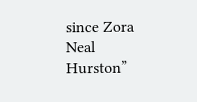since Zora Neal Hurston”